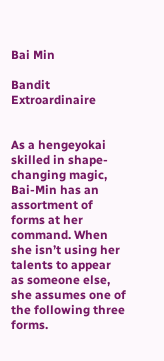Bai Min

Bandit Extroardinaire


As a hengeyokai skilled in shape-changing magic, Bai-Min has an assortment of forms at her command. When she isn’t using her talents to appear as someone else, she assumes one of the following three forms.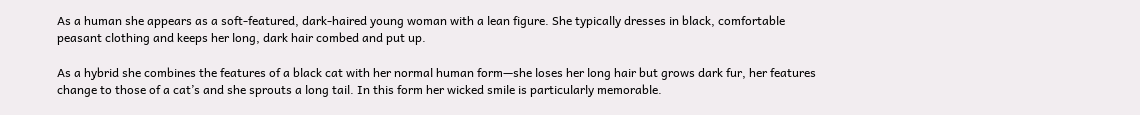As a human she appears as a soft-featured, dark-haired young woman with a lean figure. She typically dresses in black, comfortable peasant clothing and keeps her long, dark hair combed and put up.

As a hybrid she combines the features of a black cat with her normal human form—she loses her long hair but grows dark fur, her features change to those of a cat’s and she sprouts a long tail. In this form her wicked smile is particularly memorable.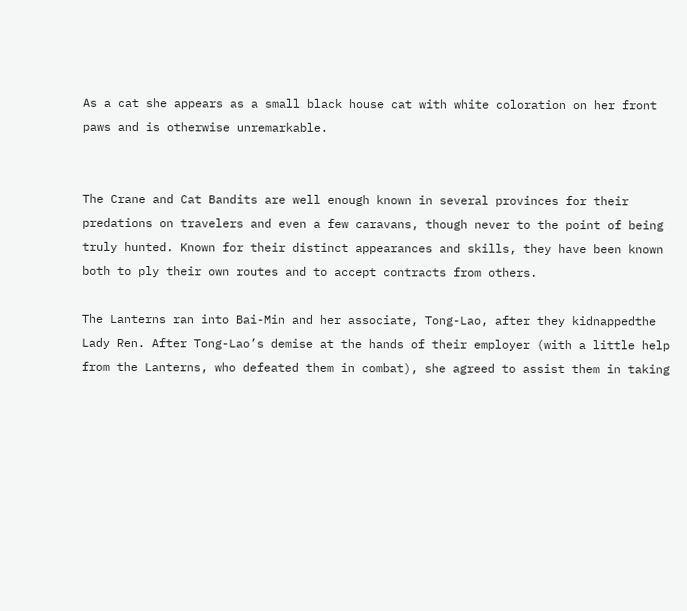As a cat she appears as a small black house cat with white coloration on her front paws and is otherwise unremarkable.


The Crane and Cat Bandits are well enough known in several provinces for their predations on travelers and even a few caravans, though never to the point of being truly hunted. Known for their distinct appearances and skills, they have been known both to ply their own routes and to accept contracts from others.

The Lanterns ran into Bai-Min and her associate, Tong-Lao, after they kidnappedthe Lady Ren. After Tong-Lao’s demise at the hands of their employer (with a little help from the Lanterns, who defeated them in combat), she agreed to assist them in taking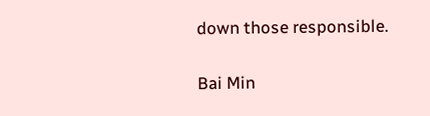down those responsible.

Bai Min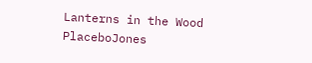Lanterns in the Wood PlaceboJones